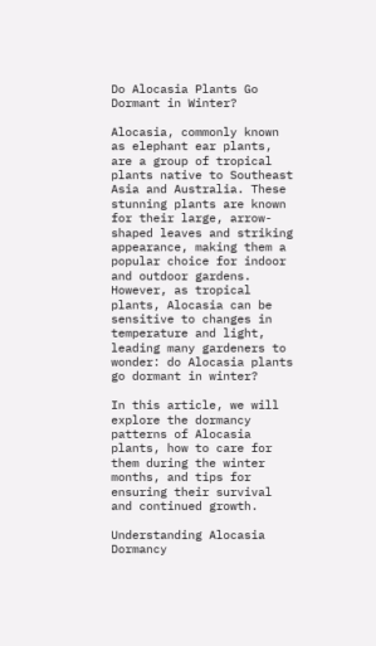Do Alocasia Plants Go Dormant in Winter?

Alocasia, commonly known as elephant ear plants, are a group of tropical plants native to Southeast Asia and Australia. These stunning plants are known for their large, arrow-shaped leaves and striking appearance, making them a popular choice for indoor and outdoor gardens. However, as tropical plants, Alocasia can be sensitive to changes in temperature and light, leading many gardeners to wonder: do Alocasia plants go dormant in winter?

In this article, we will explore the dormancy patterns of Alocasia plants, how to care for them during the winter months, and tips for ensuring their survival and continued growth.

Understanding Alocasia Dormancy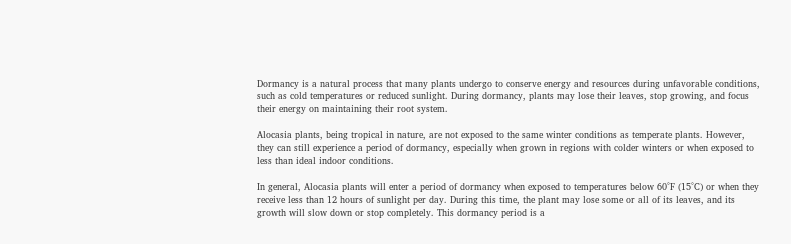Dormancy is a natural process that many plants undergo to conserve energy and resources during unfavorable conditions, such as cold temperatures or reduced sunlight. During dormancy, plants may lose their leaves, stop growing, and focus their energy on maintaining their root system.

Alocasia plants, being tropical in nature, are not exposed to the same winter conditions as temperate plants. However, they can still experience a period of dormancy, especially when grown in regions with colder winters or when exposed to less than ideal indoor conditions.

In general, Alocasia plants will enter a period of dormancy when exposed to temperatures below 60°F (15°C) or when they receive less than 12 hours of sunlight per day. During this time, the plant may lose some or all of its leaves, and its growth will slow down or stop completely. This dormancy period is a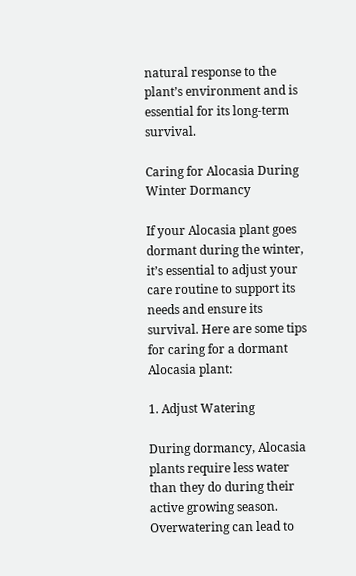natural response to the plant’s environment and is essential for its long-term survival.

Caring for Alocasia During Winter Dormancy

If your Alocasia plant goes dormant during the winter, it’s essential to adjust your care routine to support its needs and ensure its survival. Here are some tips for caring for a dormant Alocasia plant:

1. Adjust Watering

During dormancy, Alocasia plants require less water than they do during their active growing season. Overwatering can lead to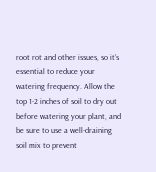root rot and other issues, so it’s essential to reduce your watering frequency. Allow the top 1-2 inches of soil to dry out before watering your plant, and be sure to use a well-draining soil mix to prevent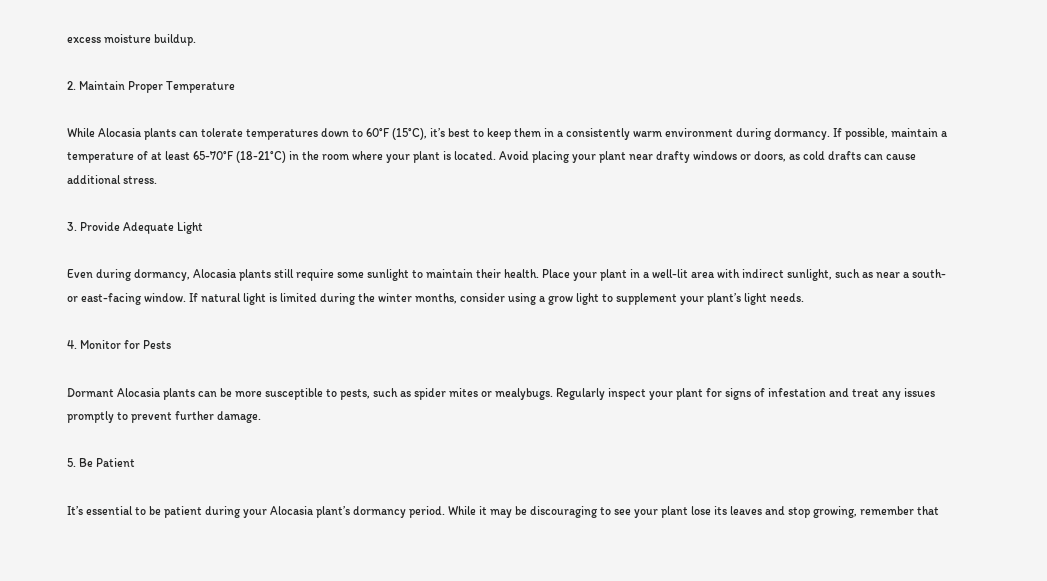excess moisture buildup.

2. Maintain Proper Temperature

While Alocasia plants can tolerate temperatures down to 60°F (15°C), it’s best to keep them in a consistently warm environment during dormancy. If possible, maintain a temperature of at least 65-70°F (18-21°C) in the room where your plant is located. Avoid placing your plant near drafty windows or doors, as cold drafts can cause additional stress.

3. Provide Adequate Light

Even during dormancy, Alocasia plants still require some sunlight to maintain their health. Place your plant in a well-lit area with indirect sunlight, such as near a south- or east-facing window. If natural light is limited during the winter months, consider using a grow light to supplement your plant’s light needs.

4. Monitor for Pests

Dormant Alocasia plants can be more susceptible to pests, such as spider mites or mealybugs. Regularly inspect your plant for signs of infestation and treat any issues promptly to prevent further damage.

5. Be Patient

It’s essential to be patient during your Alocasia plant’s dormancy period. While it may be discouraging to see your plant lose its leaves and stop growing, remember that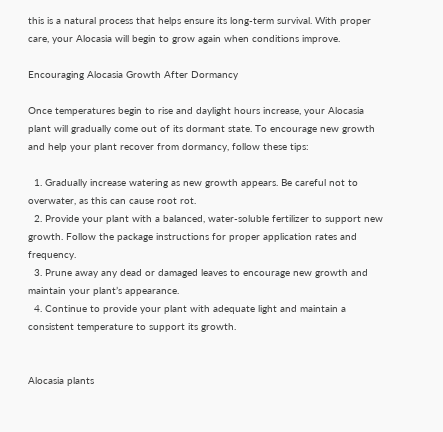this is a natural process that helps ensure its long-term survival. With proper care, your Alocasia will begin to grow again when conditions improve.

Encouraging Alocasia Growth After Dormancy

Once temperatures begin to rise and daylight hours increase, your Alocasia plant will gradually come out of its dormant state. To encourage new growth and help your plant recover from dormancy, follow these tips:

  1. Gradually increase watering as new growth appears. Be careful not to overwater, as this can cause root rot.
  2. Provide your plant with a balanced, water-soluble fertilizer to support new growth. Follow the package instructions for proper application rates and frequency.
  3. Prune away any dead or damaged leaves to encourage new growth and maintain your plant’s appearance.
  4. Continue to provide your plant with adequate light and maintain a consistent temperature to support its growth.


Alocasia plants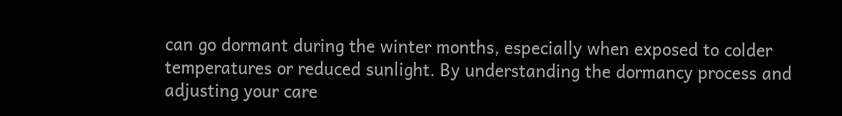can go dormant during the winter months, especially when exposed to colder temperatures or reduced sunlight. By understanding the dormancy process and adjusting your care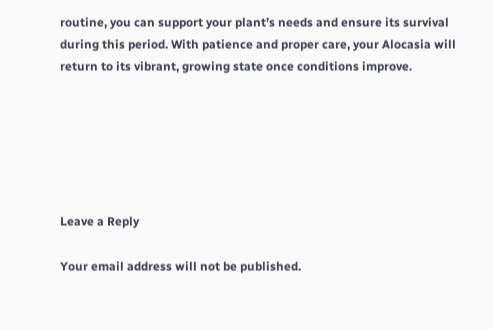routine, you can support your plant’s needs and ensure its survival during this period. With patience and proper care, your Alocasia will return to its vibrant, growing state once conditions improve.






Leave a Reply

Your email address will not be published.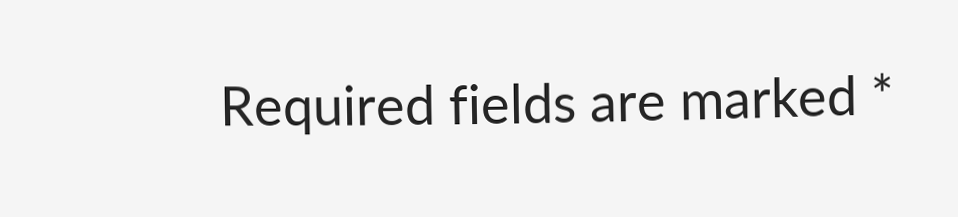Required fields are marked *